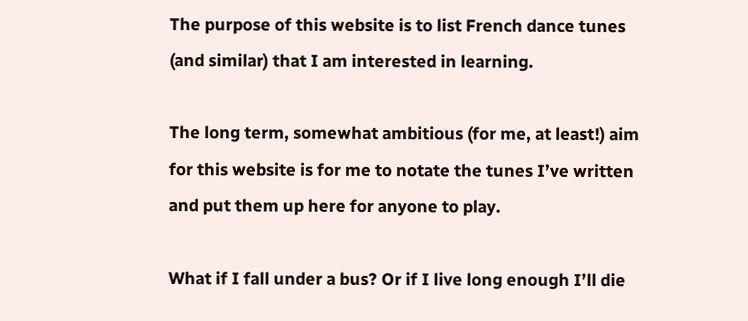The purpose of this website is to list French dance tunes (and similar) that I am interested in learning.

The long term, somewhat ambitious (for me, at least!) aim for this website is for me to notate the tunes I’ve written and put them up here for anyone to play.

What if I fall under a bus? Or if I live long enough I’ll die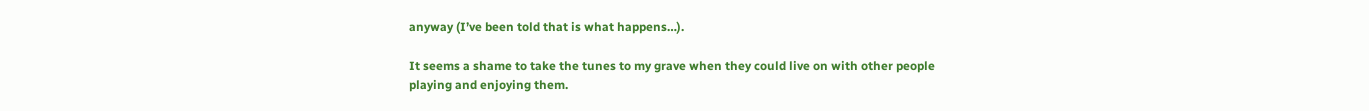anyway (I’ve been told that is what happens…).

It seems a shame to take the tunes to my grave when they could live on with other people playing and enjoying them.